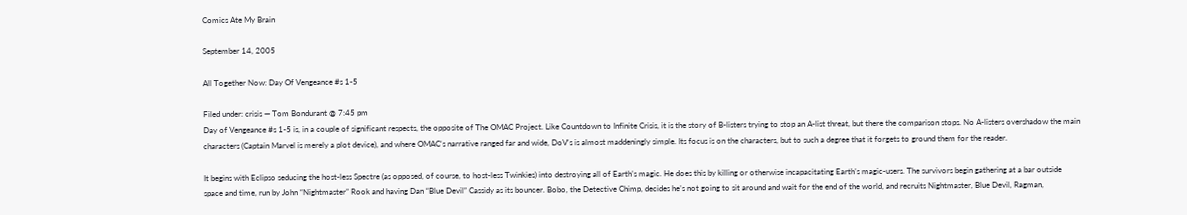Comics Ate My Brain

September 14, 2005

All Together Now: Day Of Vengeance #s 1-5

Filed under: crisis — Tom Bondurant @ 7:45 pm
Day of Vengeance #s 1-5 is, in a couple of significant respects, the opposite of The OMAC Project. Like Countdown to Infinite Crisis, it is the story of B-listers trying to stop an A-list threat, but there the comparison stops. No A-listers overshadow the main characters (Captain Marvel is merely a plot device), and where OMAC‘s narrative ranged far and wide, DoV‘s is almost maddeningly simple. Its focus is on the characters, but to such a degree that it forgets to ground them for the reader.

It begins with Eclipso seducing the host-less Spectre (as opposed, of course, to host-less Twinkies) into destroying all of Earth’s magic. He does this by killing or otherwise incapacitating Earth’s magic-users. The survivors begin gathering at a bar outside space and time, run by John “Nightmaster” Rook and having Dan “Blue Devil” Cassidy as its bouncer. Bobo, the Detective Chimp, decides he’s not going to sit around and wait for the end of the world, and recruits Nightmaster, Blue Devil, Ragman,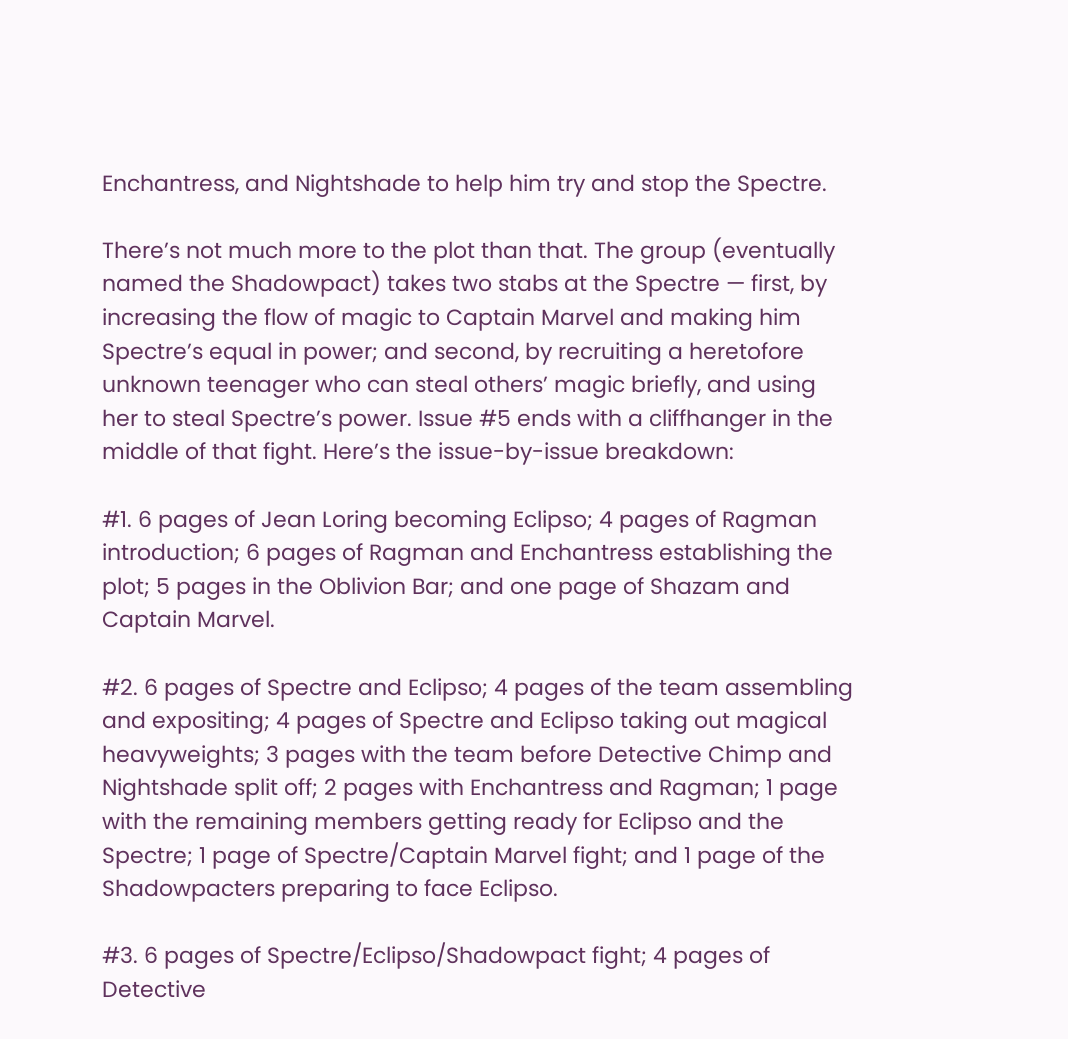Enchantress, and Nightshade to help him try and stop the Spectre.

There’s not much more to the plot than that. The group (eventually named the Shadowpact) takes two stabs at the Spectre — first, by increasing the flow of magic to Captain Marvel and making him Spectre’s equal in power; and second, by recruiting a heretofore unknown teenager who can steal others’ magic briefly, and using her to steal Spectre’s power. Issue #5 ends with a cliffhanger in the middle of that fight. Here’s the issue-by-issue breakdown:

#1. 6 pages of Jean Loring becoming Eclipso; 4 pages of Ragman introduction; 6 pages of Ragman and Enchantress establishing the plot; 5 pages in the Oblivion Bar; and one page of Shazam and Captain Marvel.

#2. 6 pages of Spectre and Eclipso; 4 pages of the team assembling and expositing; 4 pages of Spectre and Eclipso taking out magical heavyweights; 3 pages with the team before Detective Chimp and Nightshade split off; 2 pages with Enchantress and Ragman; 1 page with the remaining members getting ready for Eclipso and the Spectre; 1 page of Spectre/Captain Marvel fight; and 1 page of the Shadowpacters preparing to face Eclipso.

#3. 6 pages of Spectre/Eclipso/Shadowpact fight; 4 pages of Detective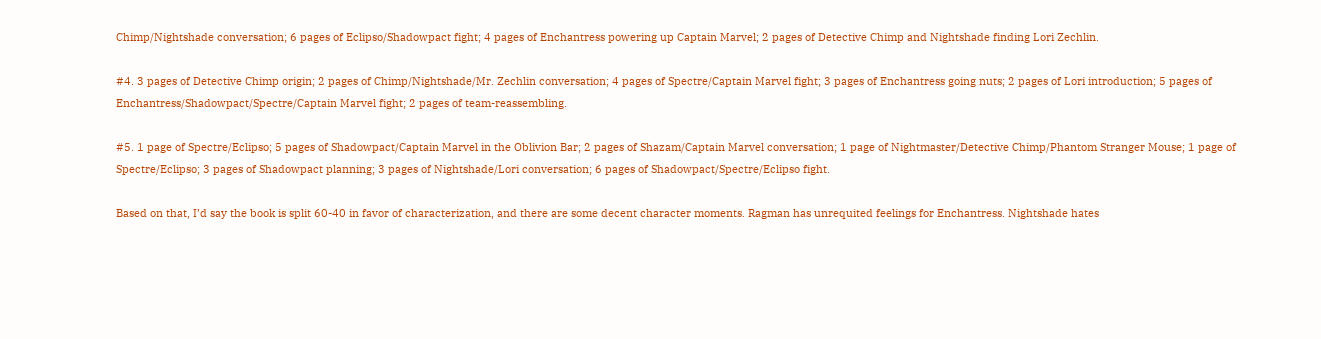Chimp/Nightshade conversation; 6 pages of Eclipso/Shadowpact fight; 4 pages of Enchantress powering up Captain Marvel; 2 pages of Detective Chimp and Nightshade finding Lori Zechlin.

#4. 3 pages of Detective Chimp origin; 2 pages of Chimp/Nightshade/Mr. Zechlin conversation; 4 pages of Spectre/Captain Marvel fight; 3 pages of Enchantress going nuts; 2 pages of Lori introduction; 5 pages of Enchantress/Shadowpact/Spectre/Captain Marvel fight; 2 pages of team-reassembling.

#5. 1 page of Spectre/Eclipso; 5 pages of Shadowpact/Captain Marvel in the Oblivion Bar; 2 pages of Shazam/Captain Marvel conversation; 1 page of Nightmaster/Detective Chimp/Phantom Stranger Mouse; 1 page of Spectre/Eclipso; 3 pages of Shadowpact planning; 3 pages of Nightshade/Lori conversation; 6 pages of Shadowpact/Spectre/Eclipso fight.

Based on that, I’d say the book is split 60-40 in favor of characterization, and there are some decent character moments. Ragman has unrequited feelings for Enchantress. Nightshade hates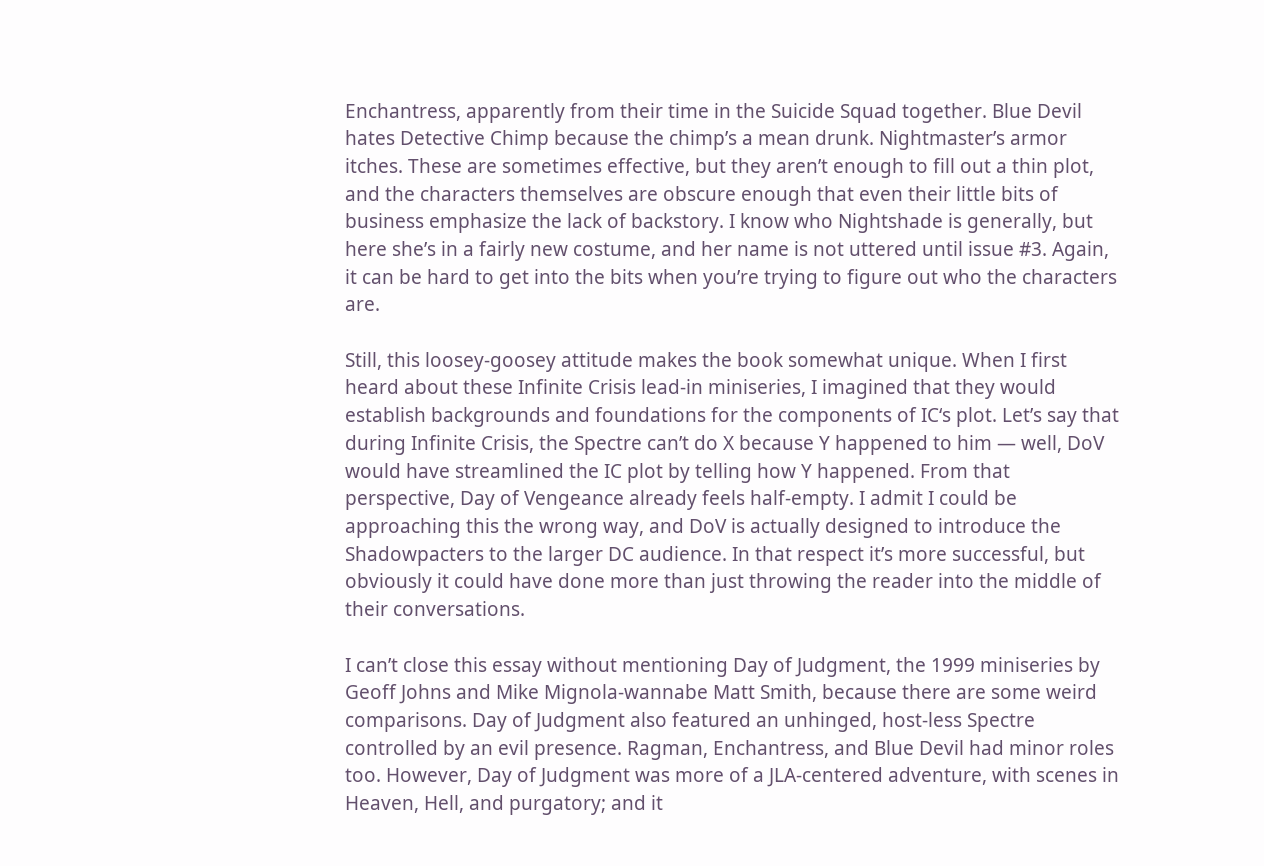Enchantress, apparently from their time in the Suicide Squad together. Blue Devil hates Detective Chimp because the chimp’s a mean drunk. Nightmaster’s armor itches. These are sometimes effective, but they aren’t enough to fill out a thin plot, and the characters themselves are obscure enough that even their little bits of business emphasize the lack of backstory. I know who Nightshade is generally, but here she’s in a fairly new costume, and her name is not uttered until issue #3. Again, it can be hard to get into the bits when you’re trying to figure out who the characters are.

Still, this loosey-goosey attitude makes the book somewhat unique. When I first heard about these Infinite Crisis lead-in miniseries, I imagined that they would establish backgrounds and foundations for the components of IC‘s plot. Let’s say that during Infinite Crisis, the Spectre can’t do X because Y happened to him — well, DoV would have streamlined the IC plot by telling how Y happened. From that perspective, Day of Vengeance already feels half-empty. I admit I could be approaching this the wrong way, and DoV is actually designed to introduce the Shadowpacters to the larger DC audience. In that respect it’s more successful, but obviously it could have done more than just throwing the reader into the middle of their conversations.

I can’t close this essay without mentioning Day of Judgment, the 1999 miniseries by Geoff Johns and Mike Mignola-wannabe Matt Smith, because there are some weird comparisons. Day of Judgment also featured an unhinged, host-less Spectre controlled by an evil presence. Ragman, Enchantress, and Blue Devil had minor roles too. However, Day of Judgment was more of a JLA-centered adventure, with scenes in Heaven, Hell, and purgatory; and it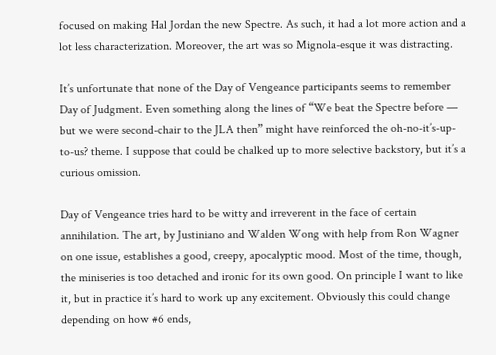focused on making Hal Jordan the new Spectre. As such, it had a lot more action and a lot less characterization. Moreover, the art was so Mignola-esque it was distracting.

It’s unfortunate that none of the Day of Vengeance participants seems to remember Day of Judgment. Even something along the lines of “We beat the Spectre before — but we were second-chair to the JLA then” might have reinforced the oh-no-it’s-up-to-us? theme. I suppose that could be chalked up to more selective backstory, but it’s a curious omission.

Day of Vengeance tries hard to be witty and irreverent in the face of certain annihilation. The art, by Justiniano and Walden Wong with help from Ron Wagner on one issue, establishes a good, creepy, apocalyptic mood. Most of the time, though, the miniseries is too detached and ironic for its own good. On principle I want to like it, but in practice it’s hard to work up any excitement. Obviously this could change depending on how #6 ends,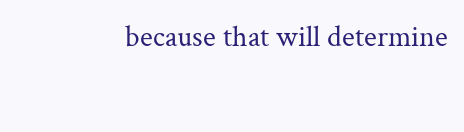because that will determine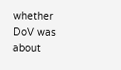whether DoV was about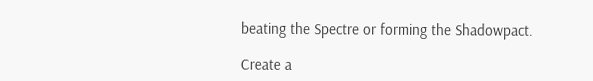beating the Spectre or forming the Shadowpact.

Create a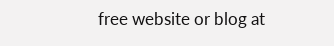free website or blog at